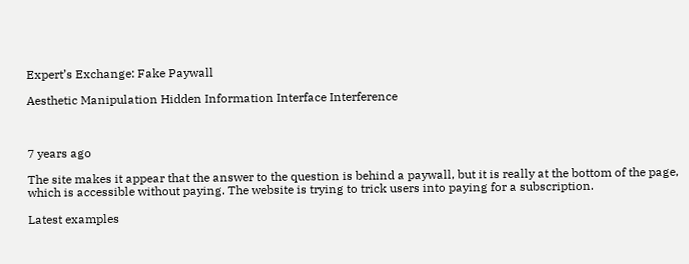Expert’s Exchange: Fake Paywall

Aesthetic Manipulation Hidden Information Interface Interference



7 years ago

The site makes it appear that the answer to the question is behind a paywall, but it is really at the bottom of the page, which is accessible without paying. The website is trying to trick users into paying for a subscription.

Latest examples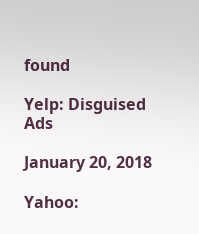found

Yelp: Disguised Ads

January 20, 2018

Yahoo: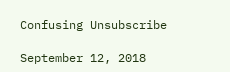Confusing Unsubscribe

September 12, 2018